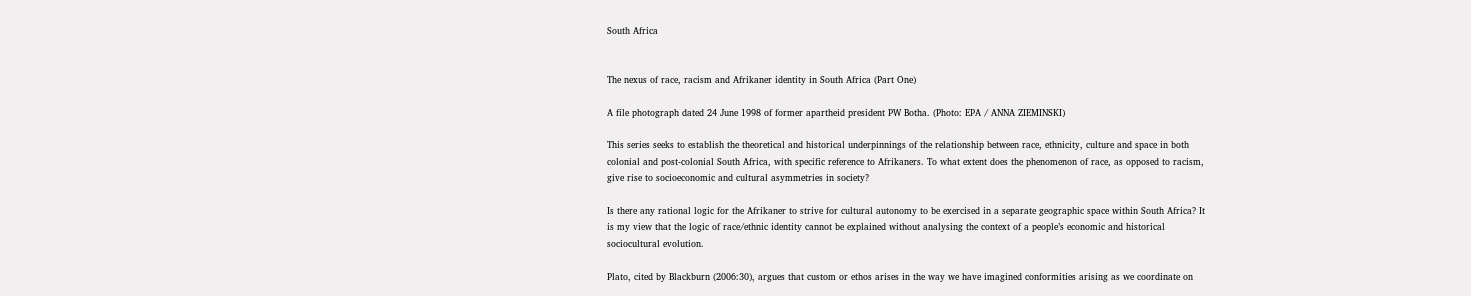South Africa


The nexus of race, racism and Afrikaner identity in South Africa (Part One)

A file photograph dated 24 June 1998 of former apartheid president PW Botha. (Photo: EPA / ANNA ZIEMINSKI)

This series seeks to establish the theoretical and historical underpinnings of the relationship between race, ethnicity, culture and space in both colonial and post-colonial South Africa, with specific reference to Afrikaners. To what extent does the phenomenon of race, as opposed to racism, give rise to socioeconomic and cultural asymmetries in society?

Is there any rational logic for the Afrikaner to strive for cultural autonomy to be exercised in a separate geographic space within South Africa? It is my view that the logic of race/ethnic identity cannot be explained without analysing the context of a people’s economic and historical sociocultural evolution.

Plato, cited by Blackburn (2006:30), argues that custom or ethos arises in the way we have imagined conformities arising as we coordinate on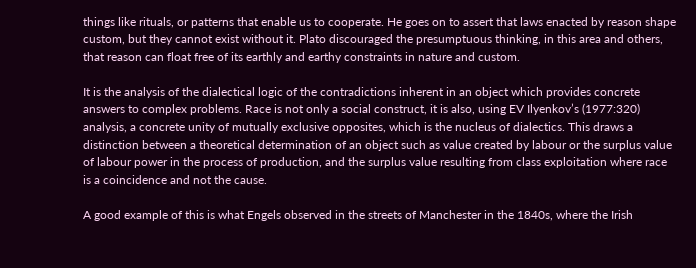things like rituals, or patterns that enable us to cooperate. He goes on to assert that laws enacted by reason shape custom, but they cannot exist without it. Plato discouraged the presumptuous thinking, in this area and others, that reason can float free of its earthly and earthy constraints in nature and custom.

It is the analysis of the dialectical logic of the contradictions inherent in an object which provides concrete answers to complex problems. Race is not only a social construct, it is also, using EV Ilyenkov’s (1977:320) analysis, a concrete unity of mutually exclusive opposites, which is the nucleus of dialectics. This draws a distinction between a theoretical determination of an object such as value created by labour or the surplus value of labour power in the process of production, and the surplus value resulting from class exploitation where race is a coincidence and not the cause.

A good example of this is what Engels observed in the streets of Manchester in the 1840s, where the Irish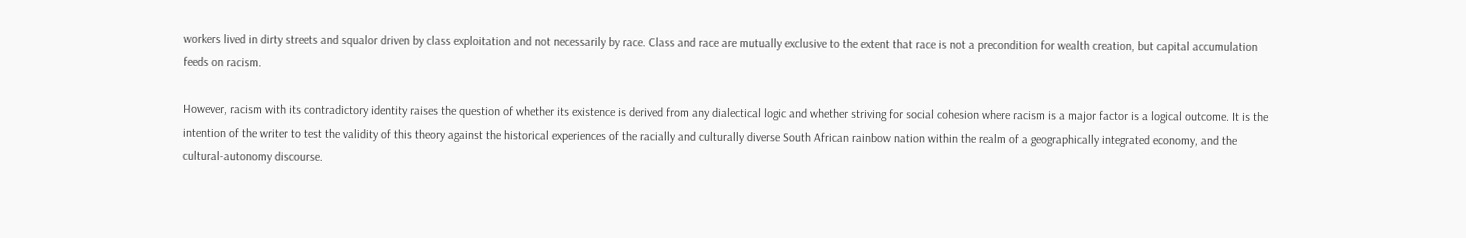workers lived in dirty streets and squalor driven by class exploitation and not necessarily by race. Class and race are mutually exclusive to the extent that race is not a precondition for wealth creation, but capital accumulation feeds on racism.

However, racism with its contradictory identity raises the question of whether its existence is derived from any dialectical logic and whether striving for social cohesion where racism is a major factor is a logical outcome. It is the intention of the writer to test the validity of this theory against the historical experiences of the racially and culturally diverse South African rainbow nation within the realm of a geographically integrated economy, and the cultural-autonomy discourse.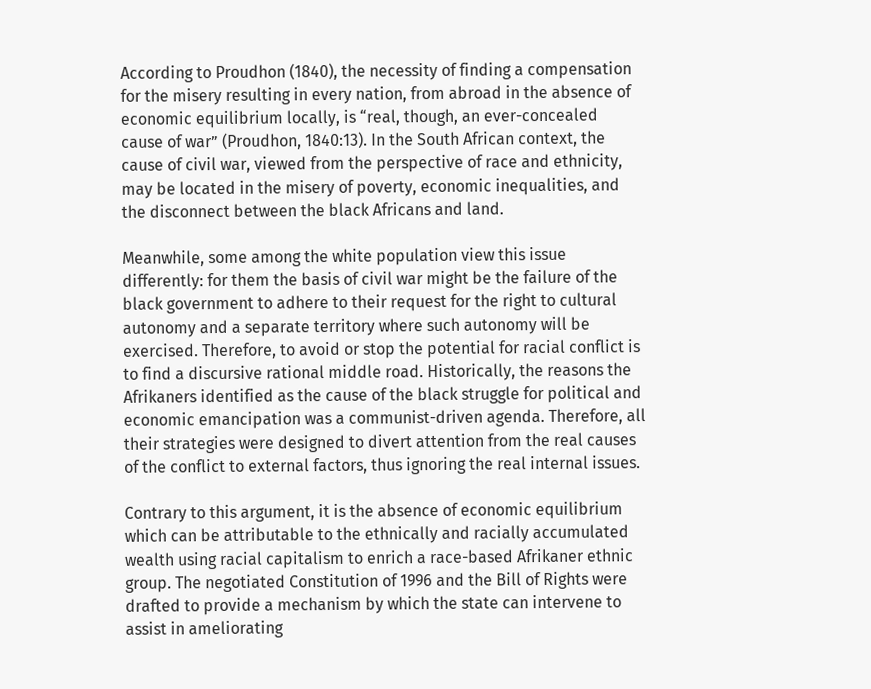According to Proudhon (1840), the necessity of finding a compensation for the misery resulting in every nation, from abroad in the absence of economic equilibrium locally, is “real, though, an ever-concealed cause of war” (Proudhon, 1840:13). In the South African context, the cause of civil war, viewed from the perspective of race and ethnicity, may be located in the misery of poverty, economic inequalities, and the disconnect between the black Africans and land.

Meanwhile, some among the white population view this issue differently: for them the basis of civil war might be the failure of the black government to adhere to their request for the right to cultural autonomy and a separate territory where such autonomy will be exercised. Therefore, to avoid or stop the potential for racial conflict is to find a discursive rational middle road. Historically, the reasons the Afrikaners identified as the cause of the black struggle for political and economic emancipation was a communist-driven agenda. Therefore, all their strategies were designed to divert attention from the real causes of the conflict to external factors, thus ignoring the real internal issues.

Contrary to this argument, it is the absence of economic equilibrium which can be attributable to the ethnically and racially accumulated wealth using racial capitalism to enrich a race-based Afrikaner ethnic group. The negotiated Constitution of 1996 and the Bill of Rights were drafted to provide a mechanism by which the state can intervene to assist in ameliorating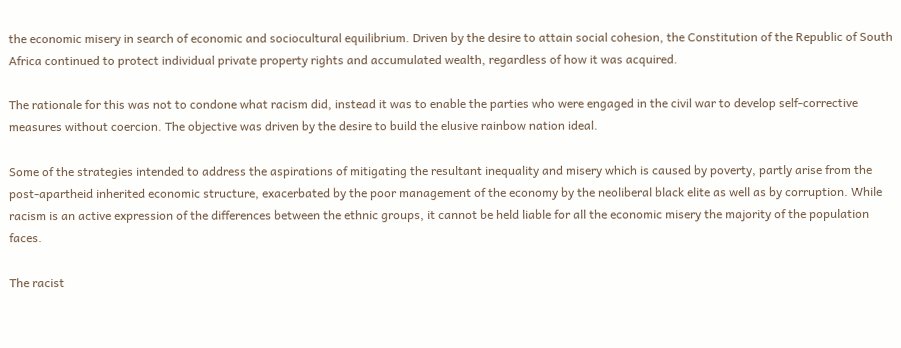the economic misery in search of economic and sociocultural equilibrium. Driven by the desire to attain social cohesion, the Constitution of the Republic of South Africa continued to protect individual private property rights and accumulated wealth, regardless of how it was acquired.

The rationale for this was not to condone what racism did, instead it was to enable the parties who were engaged in the civil war to develop self-corrective measures without coercion. The objective was driven by the desire to build the elusive rainbow nation ideal.

Some of the strategies intended to address the aspirations of mitigating the resultant inequality and misery which is caused by poverty, partly arise from the post-apartheid inherited economic structure, exacerbated by the poor management of the economy by the neoliberal black elite as well as by corruption. While racism is an active expression of the differences between the ethnic groups, it cannot be held liable for all the economic misery the majority of the population faces.

The racist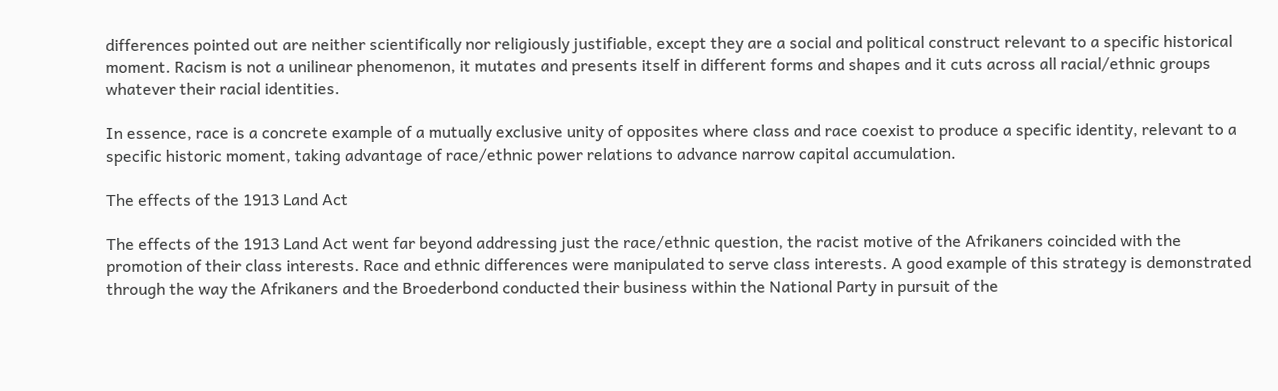differences pointed out are neither scientifically nor religiously justifiable, except they are a social and political construct relevant to a specific historical moment. Racism is not a unilinear phenomenon, it mutates and presents itself in different forms and shapes and it cuts across all racial/ethnic groups whatever their racial identities.

In essence, race is a concrete example of a mutually exclusive unity of opposites where class and race coexist to produce a specific identity, relevant to a specific historic moment, taking advantage of race/ethnic power relations to advance narrow capital accumulation.

The effects of the 1913 Land Act

The effects of the 1913 Land Act went far beyond addressing just the race/ethnic question, the racist motive of the Afrikaners coincided with the promotion of their class interests. Race and ethnic differences were manipulated to serve class interests. A good example of this strategy is demonstrated through the way the Afrikaners and the Broederbond conducted their business within the National Party in pursuit of the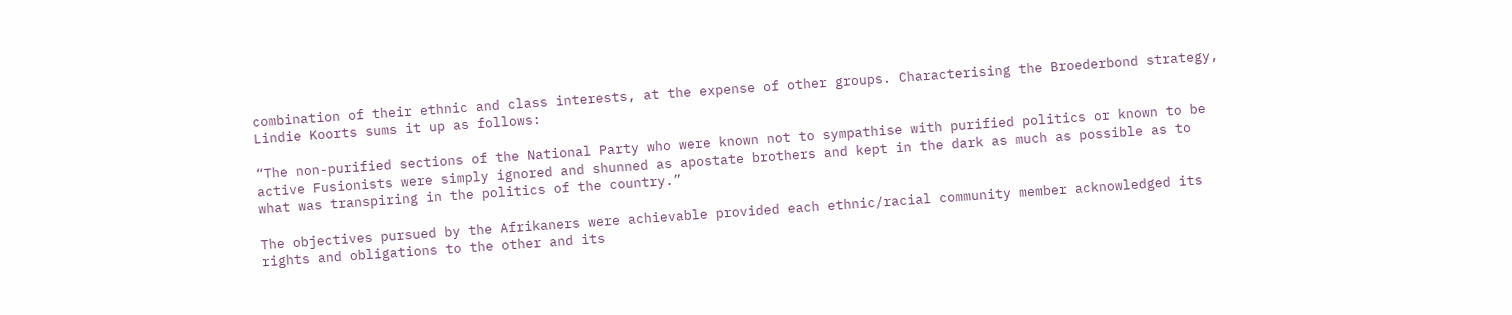combination of their ethnic and class interests, at the expense of other groups. Characterising the Broederbond strategy, Lindie Koorts sums it up as follows:

“The non-purified sections of the National Party who were known not to sympathise with purified politics or known to be active Fusionists were simply ignored and shunned as apostate brothers and kept in the dark as much as possible as to what was transpiring in the politics of the country.”

The objectives pursued by the Afrikaners were achievable provided each ethnic/racial community member acknowledged its rights and obligations to the other and its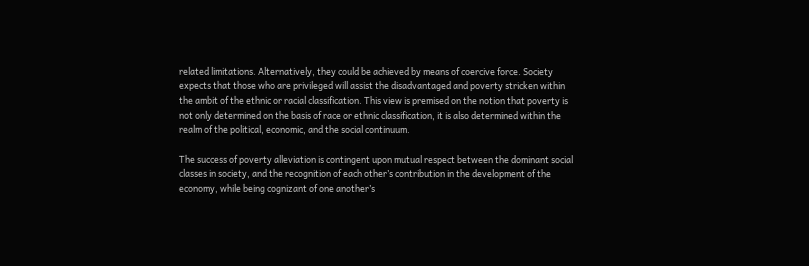related limitations. Alternatively, they could be achieved by means of coercive force. Society expects that those who are privileged will assist the disadvantaged and poverty stricken within the ambit of the ethnic or racial classification. This view is premised on the notion that poverty is not only determined on the basis of race or ethnic classification, it is also determined within the realm of the political, economic, and the social continuum.

The success of poverty alleviation is contingent upon mutual respect between the dominant social classes in society, and the recognition of each other’s contribution in the development of the economy, while being cognizant of one another’s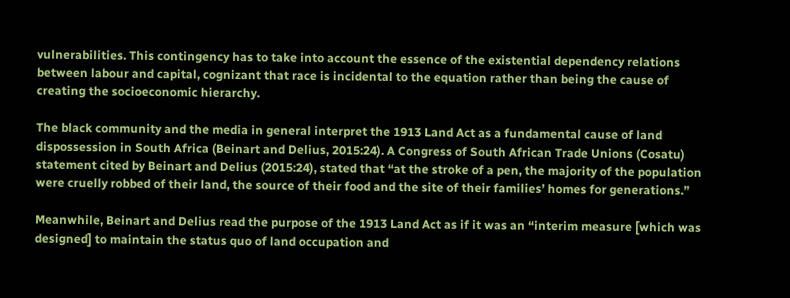vulnerabilities. This contingency has to take into account the essence of the existential dependency relations between labour and capital, cognizant that race is incidental to the equation rather than being the cause of creating the socioeconomic hierarchy.

The black community and the media in general interpret the 1913 Land Act as a fundamental cause of land dispossession in South Africa (Beinart and Delius, 2015:24). A Congress of South African Trade Unions (Cosatu) statement cited by Beinart and Delius (2015:24), stated that “at the stroke of a pen, the majority of the population were cruelly robbed of their land, the source of their food and the site of their families’ homes for generations.”

Meanwhile, Beinart and Delius read the purpose of the 1913 Land Act as if it was an “interim measure [which was designed] to maintain the status quo of land occupation and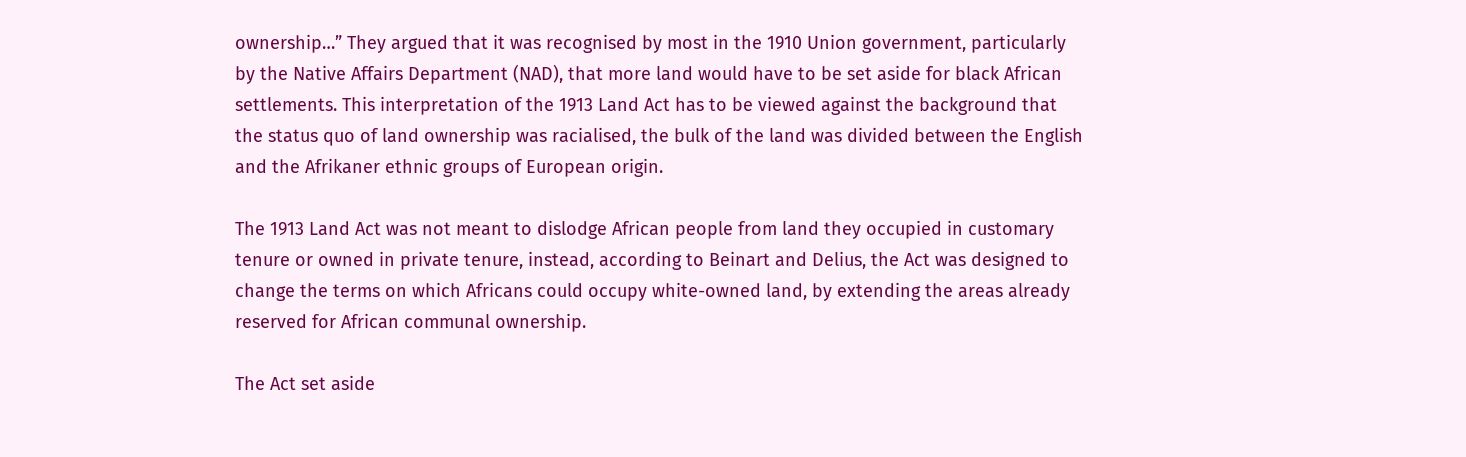ownership…” They argued that it was recognised by most in the 1910 Union government, particularly by the Native Affairs Department (NAD), that more land would have to be set aside for black African settlements. This interpretation of the 1913 Land Act has to be viewed against the background that the status quo of land ownership was racialised, the bulk of the land was divided between the English and the Afrikaner ethnic groups of European origin.

The 1913 Land Act was not meant to dislodge African people from land they occupied in customary tenure or owned in private tenure, instead, according to Beinart and Delius, the Act was designed to change the terms on which Africans could occupy white-owned land, by extending the areas already reserved for African communal ownership.

The Act set aside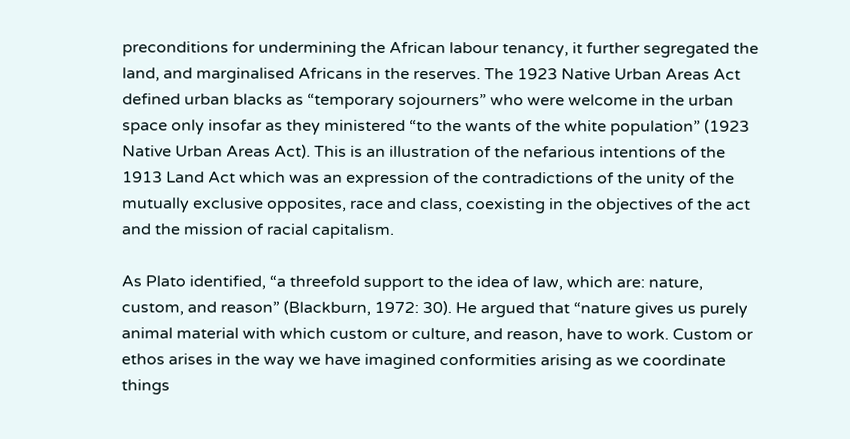preconditions for undermining the African labour tenancy, it further segregated the land, and marginalised Africans in the reserves. The 1923 Native Urban Areas Act defined urban blacks as “temporary sojourners” who were welcome in the urban space only insofar as they ministered “to the wants of the white population” (1923 Native Urban Areas Act). This is an illustration of the nefarious intentions of the 1913 Land Act which was an expression of the contradictions of the unity of the mutually exclusive opposites, race and class, coexisting in the objectives of the act and the mission of racial capitalism.

As Plato identified, “a threefold support to the idea of law, which are: nature, custom, and reason” (Blackburn, 1972: 30). He argued that “nature gives us purely animal material with which custom or culture, and reason, have to work. Custom or ethos arises in the way we have imagined conformities arising as we coordinate things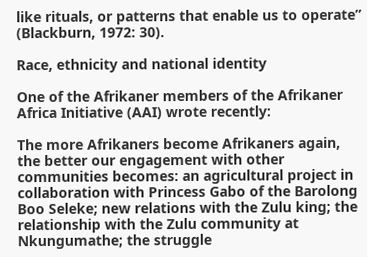like rituals, or patterns that enable us to operate” (Blackburn, 1972: 30).

Race, ethnicity and national identity

One of the Afrikaner members of the Afrikaner Africa Initiative (AAI) wrote recently:

The more Afrikaners become Afrikaners again, the better our engagement with other communities becomes: an agricultural project in collaboration with Princess Gabo of the Barolong Boo Seleke; new relations with the Zulu king; the relationship with the Zulu community at Nkungumathe; the struggle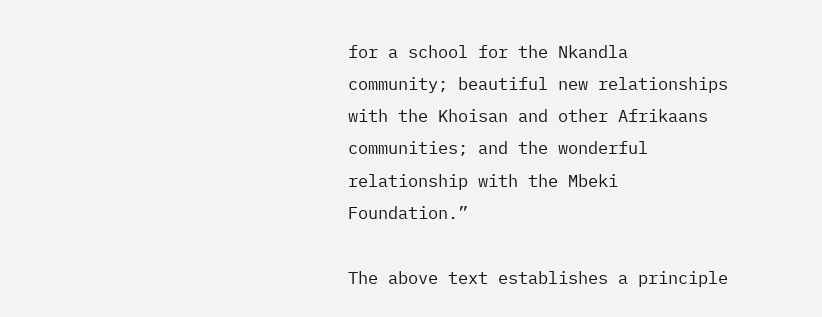for a school for the Nkandla community; beautiful new relationships with the Khoisan and other Afrikaans communities; and the wonderful relationship with the Mbeki Foundation.”

The above text establishes a principle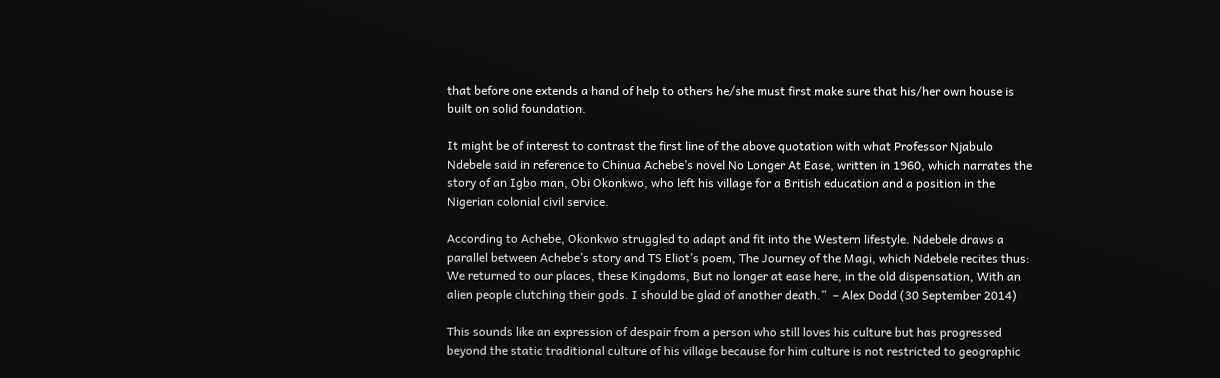that before one extends a hand of help to others he/she must first make sure that his/her own house is built on solid foundation.

It might be of interest to contrast the first line of the above quotation with what Professor Njabulo Ndebele said in reference to Chinua Achebe’s novel No Longer At Ease, written in 1960, which narrates the story of an Igbo man, Obi Okonkwo, who left his village for a British education and a position in the Nigerian colonial civil service.

According to Achebe, Okonkwo struggled to adapt and fit into the Western lifestyle. Ndebele draws a parallel between Achebe’s story and TS Eliot’s poem, The Journey of the Magi, which Ndebele recites thus: We returned to our places, these Kingdoms, But no longer at ease here, in the old dispensation, With an alien people clutching their gods. I should be glad of another death.”  – Alex Dodd (30 September 2014)

This sounds like an expression of despair from a person who still loves his culture but has progressed beyond the static traditional culture of his village because for him culture is not restricted to geographic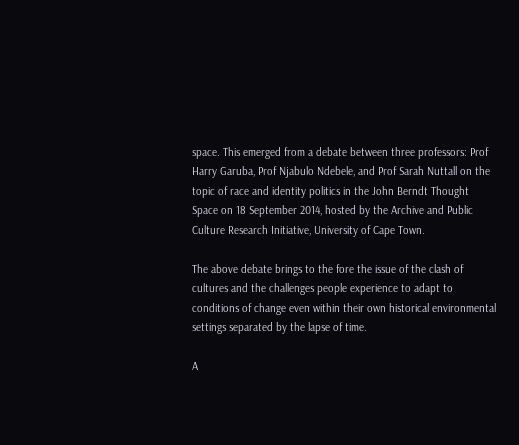space. This emerged from a debate between three professors: Prof Harry Garuba, Prof Njabulo Ndebele, and Prof Sarah Nuttall on the topic of race and identity politics in the John Berndt Thought Space on 18 September 2014, hosted by the Archive and Public Culture Research Initiative, University of Cape Town.

The above debate brings to the fore the issue of the clash of cultures and the challenges people experience to adapt to conditions of change even within their own historical environmental settings separated by the lapse of time.

A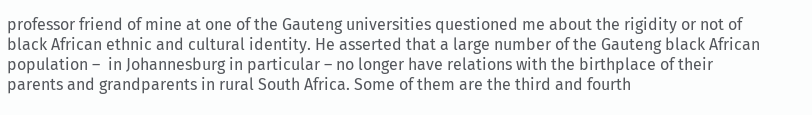professor friend of mine at one of the Gauteng universities questioned me about the rigidity or not of black African ethnic and cultural identity. He asserted that a large number of the Gauteng black African population –  in Johannesburg in particular – no longer have relations with the birthplace of their parents and grandparents in rural South Africa. Some of them are the third and fourth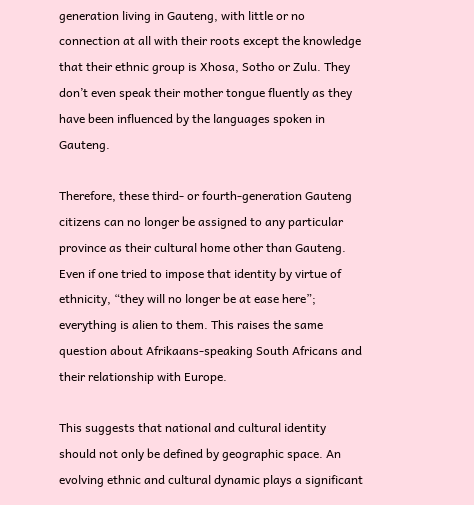generation living in Gauteng, with little or no connection at all with their roots except the knowledge that their ethnic group is Xhosa, Sotho or Zulu. They don’t even speak their mother tongue fluently as they have been influenced by the languages spoken in Gauteng.

Therefore, these third- or fourth-generation Gauteng citizens can no longer be assigned to any particular province as their cultural home other than Gauteng. Even if one tried to impose that identity by virtue of ethnicity, “they will no longer be at ease here”; everything is alien to them. This raises the same question about Afrikaans-speaking South Africans and their relationship with Europe.

This suggests that national and cultural identity should not only be defined by geographic space. An evolving ethnic and cultural dynamic plays a significant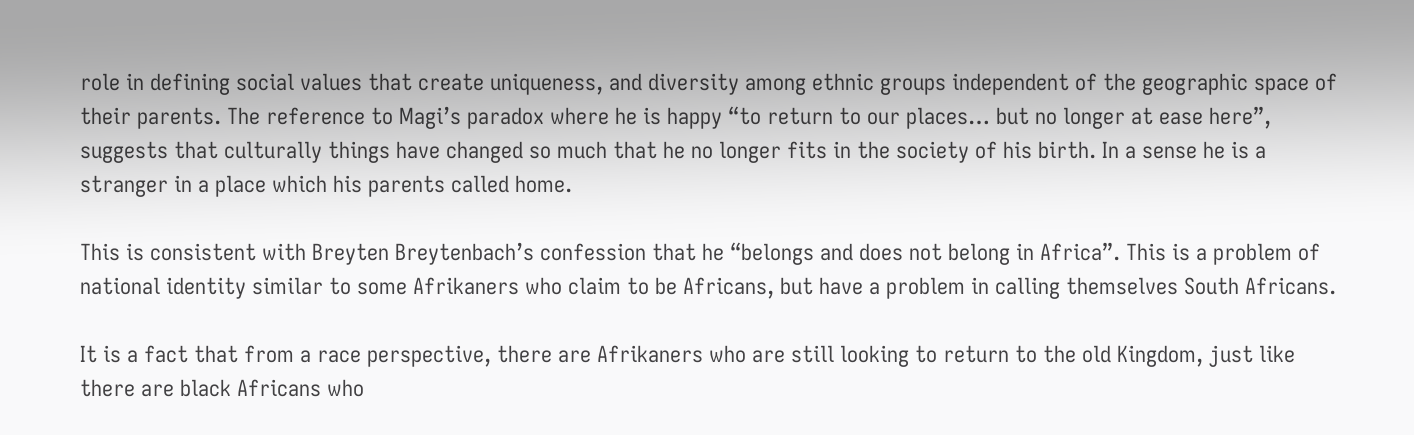role in defining social values that create uniqueness, and diversity among ethnic groups independent of the geographic space of their parents. The reference to Magi’s paradox where he is happy “to return to our places… but no longer at ease here”, suggests that culturally things have changed so much that he no longer fits in the society of his birth. In a sense he is a stranger in a place which his parents called home.

This is consistent with Breyten Breytenbach’s confession that he “belongs and does not belong in Africa”. This is a problem of national identity similar to some Afrikaners who claim to be Africans, but have a problem in calling themselves South Africans.

It is a fact that from a race perspective, there are Afrikaners who are still looking to return to the old Kingdom, just like there are black Africans who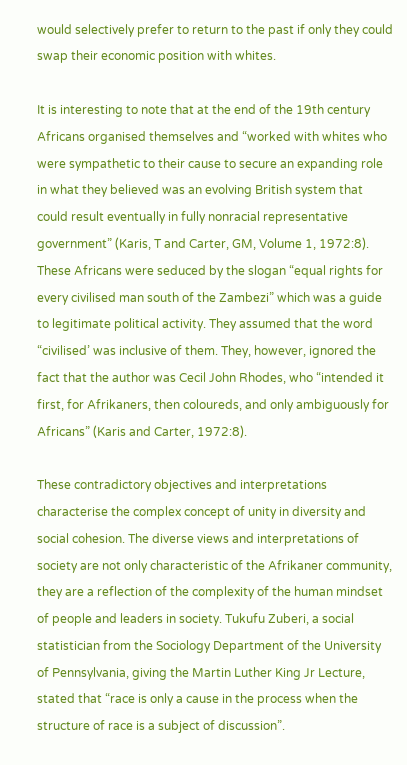would selectively prefer to return to the past if only they could swap their economic position with whites.

It is interesting to note that at the end of the 19th century Africans organised themselves and “worked with whites who were sympathetic to their cause to secure an expanding role in what they believed was an evolving British system that could result eventually in fully nonracial representative government” (Karis, T and Carter, GM, Volume 1, 1972:8). These Africans were seduced by the slogan “equal rights for every civilised man south of the Zambezi” which was a guide to legitimate political activity. They assumed that the word “civilised’ was inclusive of them. They, however, ignored the fact that the author was Cecil John Rhodes, who “intended it first, for Afrikaners, then coloureds, and only ambiguously for Africans” (Karis and Carter, 1972:8).

These contradictory objectives and interpretations characterise the complex concept of unity in diversity and social cohesion. The diverse views and interpretations of society are not only characteristic of the Afrikaner community, they are a reflection of the complexity of the human mindset of people and leaders in society. Tukufu Zuberi, a social statistician from the Sociology Department of the University of Pennsylvania, giving the Martin Luther King Jr Lecture, stated that “race is only a cause in the process when the structure of race is a subject of discussion”.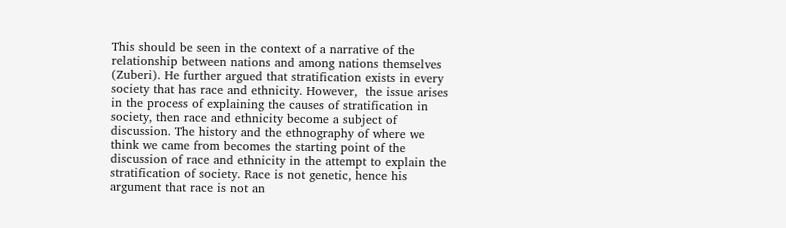This should be seen in the context of a narrative of the relationship between nations and among nations themselves (Zuberi). He further argued that stratification exists in every society that has race and ethnicity. However,  the issue arises in the process of explaining the causes of stratification in society, then race and ethnicity become a subject of discussion. The history and the ethnography of where we think we came from becomes the starting point of the discussion of race and ethnicity in the attempt to explain the stratification of society. Race is not genetic, hence his argument that race is not an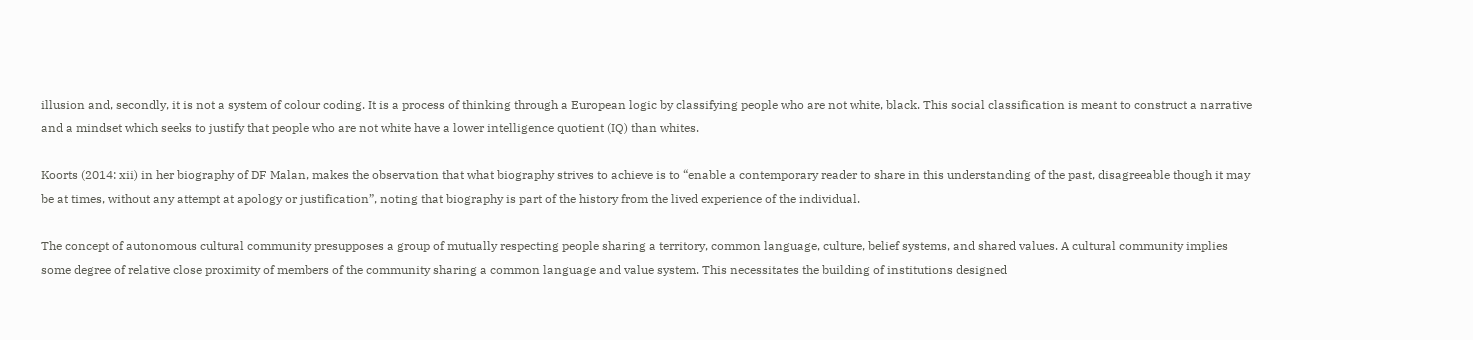illusion and, secondly, it is not a system of colour coding. It is a process of thinking through a European logic by classifying people who are not white, black. This social classification is meant to construct a narrative and a mindset which seeks to justify that people who are not white have a lower intelligence quotient (IQ) than whites.

Koorts (2014: xii) in her biography of DF Malan, makes the observation that what biography strives to achieve is to “enable a contemporary reader to share in this understanding of the past, disagreeable though it may be at times, without any attempt at apology or justification”, noting that biography is part of the history from the lived experience of the individual.

The concept of autonomous cultural community presupposes a group of mutually respecting people sharing a territory, common language, culture, belief systems, and shared values. A cultural community implies some degree of relative close proximity of members of the community sharing a common language and value system. This necessitates the building of institutions designed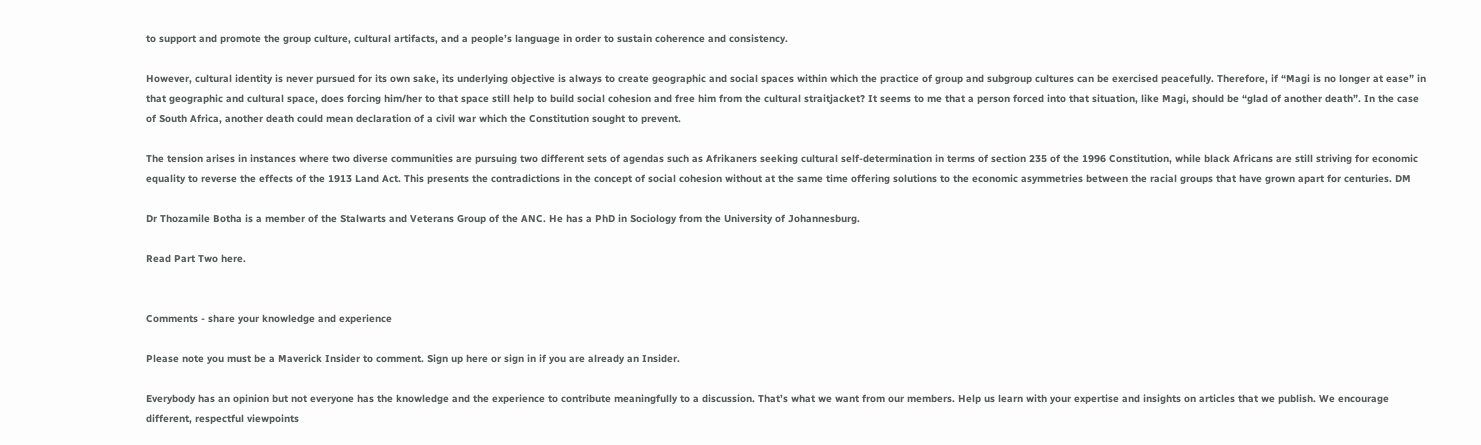to support and promote the group culture, cultural artifacts, and a people’s language in order to sustain coherence and consistency.

However, cultural identity is never pursued for its own sake, its underlying objective is always to create geographic and social spaces within which the practice of group and subgroup cultures can be exercised peacefully. Therefore, if “Magi is no longer at ease” in that geographic and cultural space, does forcing him/her to that space still help to build social cohesion and free him from the cultural straitjacket? It seems to me that a person forced into that situation, like Magi, should be “glad of another death”. In the case of South Africa, another death could mean declaration of a civil war which the Constitution sought to prevent.

The tension arises in instances where two diverse communities are pursuing two different sets of agendas such as Afrikaners seeking cultural self-determination in terms of section 235 of the 1996 Constitution, while black Africans are still striving for economic equality to reverse the effects of the 1913 Land Act. This presents the contradictions in the concept of social cohesion without at the same time offering solutions to the economic asymmetries between the racial groups that have grown apart for centuries. DM

Dr Thozamile Botha is a member of the Stalwarts and Veterans Group of the ANC. He has a PhD in Sociology from the University of Johannesburg.

Read Part Two here.


Comments - share your knowledge and experience

Please note you must be a Maverick Insider to comment. Sign up here or sign in if you are already an Insider.

Everybody has an opinion but not everyone has the knowledge and the experience to contribute meaningfully to a discussion. That’s what we want from our members. Help us learn with your expertise and insights on articles that we publish. We encourage different, respectful viewpoints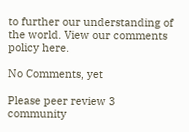to further our understanding of the world. View our comments policy here.

No Comments, yet

Please peer review 3 community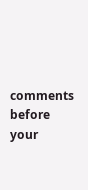comments before your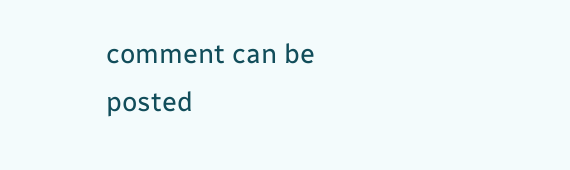comment can be posted